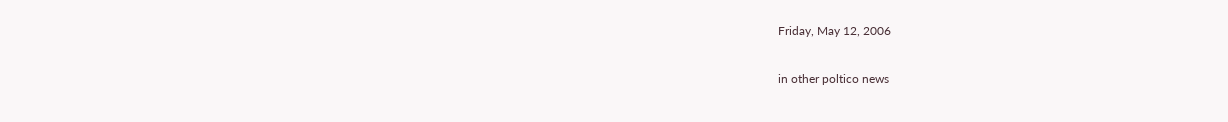Friday, May 12, 2006

in other poltico news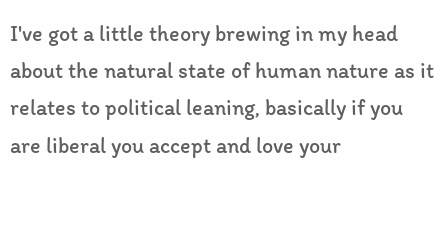I've got a little theory brewing in my head about the natural state of human nature as it relates to political leaning, basically if you are liberal you accept and love your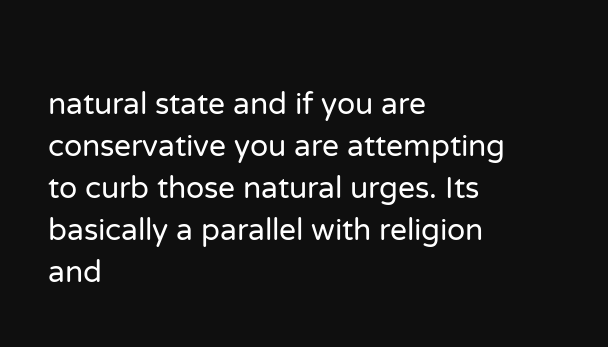natural state and if you are conservative you are attempting to curb those natural urges. Its basically a parallel with religion and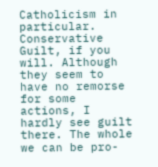Catholicism in particular. Conservative Guilt, if you will. Although they seem to have no remorse for some actions, I hardly see guilt there. The whole we can be pro-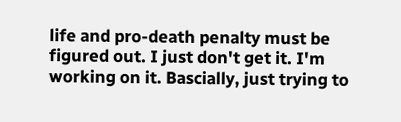life and pro-death penalty must be figured out. I just don't get it. I'm working on it. Bascially, just trying to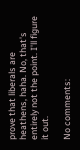prove that liberals are heathens, haha. No, that's entirely not the point. I'll figure it out.

No comments: